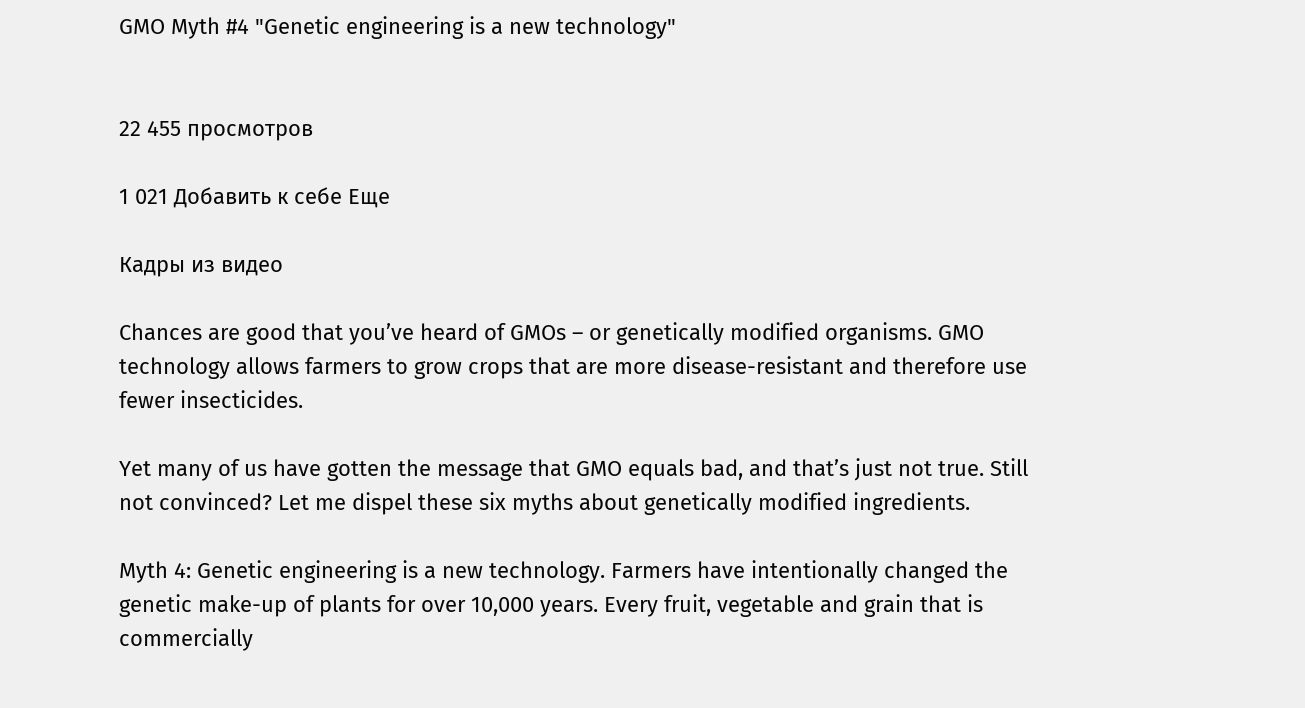GMO Myth #4 "Genetic engineering is a new technology"


22 455 просмотров

1 021 Добавить к себе Еще

Кадры из видео

Chances are good that you’ve heard of GMOs – or genetically modified organisms. GMO technology allows farmers to grow crops that are more disease-resistant and therefore use fewer insecticides.

Yet many of us have gotten the message that GMO equals bad, and that’s just not true. Still not convinced? Let me dispel these six myths about genetically modified ingredients.

Myth 4: Genetic engineering is a new technology. Farmers have intentionally changed the genetic make-up of plants for over 10,000 years. Every fruit, vegetable and grain that is commercially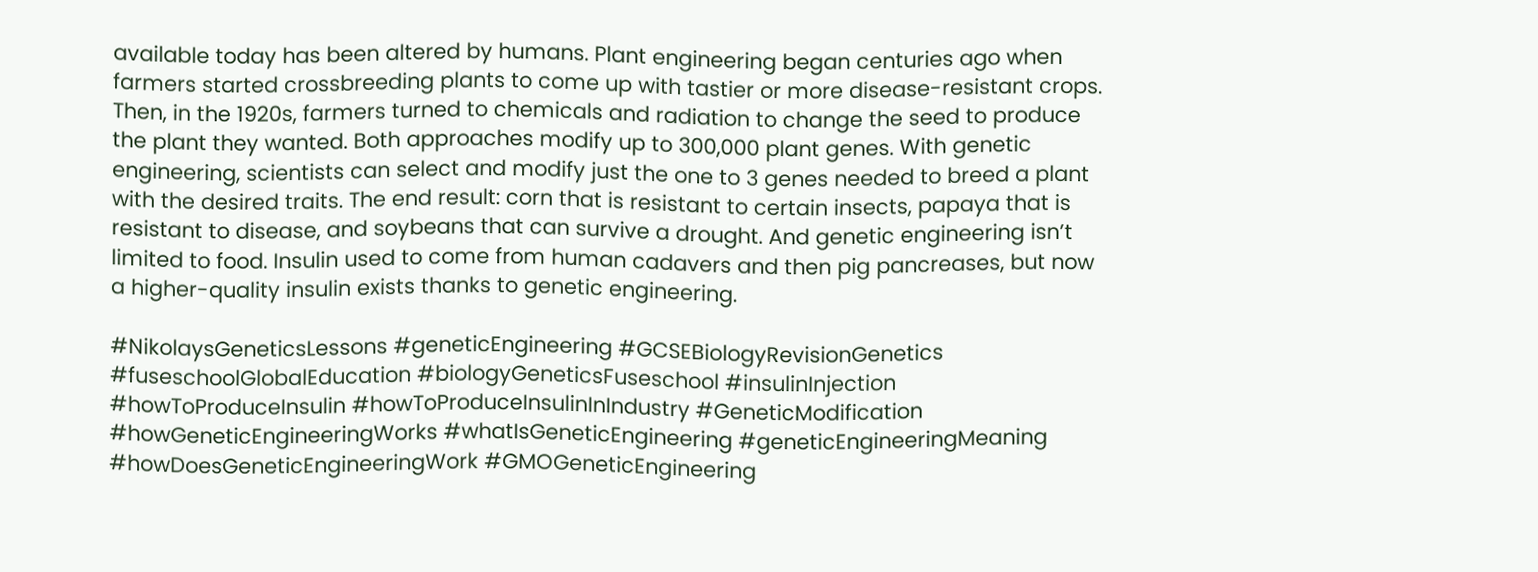available today has been altered by humans. Plant engineering began centuries ago when farmers started crossbreeding plants to come up with tastier or more disease-resistant crops. Then, in the 1920s, farmers turned to chemicals and radiation to change the seed to produce the plant they wanted. Both approaches modify up to 300,000 plant genes. With genetic engineering, scientists can select and modify just the one to 3 genes needed to breed a plant with the desired traits. The end result: corn that is resistant to certain insects, papaya that is resistant to disease, and soybeans that can survive a drought. And genetic engineering isn’t limited to food. Insulin used to come from human cadavers and then pig pancreases, but now a higher-quality insulin exists thanks to genetic engineering.

#NikolaysGeneticsLessons #geneticEngineering #GCSEBiologyRevisionGenetics #fuseschoolGlobalEducation #biologyGeneticsFuseschool #insulinInjection #howToProduceInsulin #howToProduceInsulinInIndustry #GeneticModification #howGeneticEngineeringWorks #whatIsGeneticEngineering #geneticEngineeringMeaning #howDoesGeneticEngineeringWork #GMOGeneticEngineering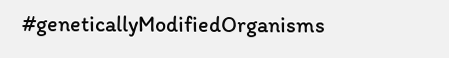#geneticallyModifiedOrganisms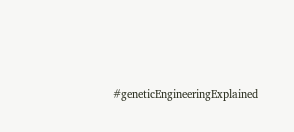#geneticEngineeringExplained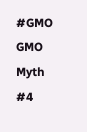#GMO
GMO Myth #4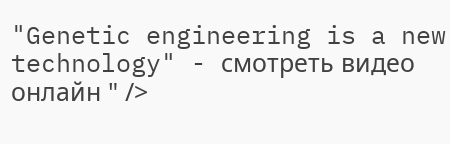"Genetic engineering is a new technology" - смотреть видео онлайн " />